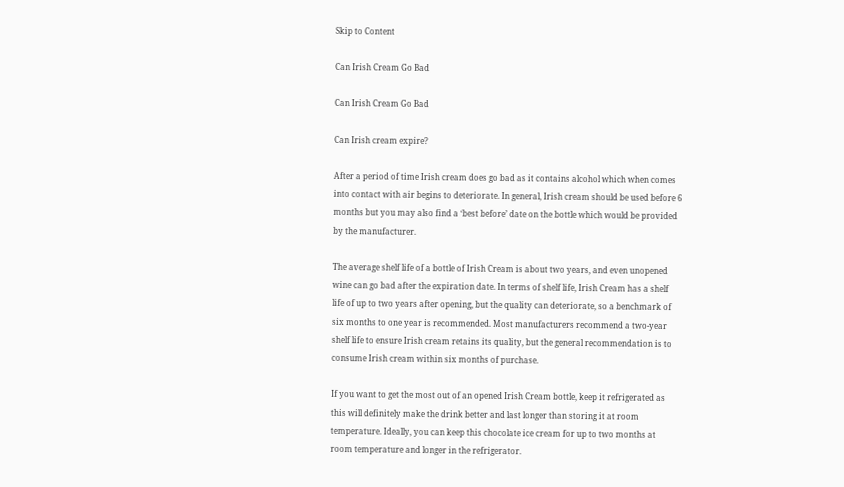Skip to Content

Can Irish Cream Go Bad

Can Irish Cream Go Bad

Can Irish cream expire?

After a period of time Irish cream does go bad as it contains alcohol which when comes into contact with air begins to deteriorate. In general, Irish cream should be used before 6 months but you may also find a ‘best before’ date on the bottle which would be provided by the manufacturer.

The average shelf life of a bottle of Irish Cream is about two years, and even unopened wine can go bad after the expiration date. In terms of shelf life, Irish Cream has a shelf life of up to two years after opening, but the quality can deteriorate, so a benchmark of six months to one year is recommended. Most manufacturers recommend a two-year shelf life to ensure Irish cream retains its quality, but the general recommendation is to consume Irish cream within six months of purchase.

If you want to get the most out of an opened Irish Cream bottle, keep it refrigerated as this will definitely make the drink better and last longer than storing it at room temperature. Ideally, you can keep this chocolate ice cream for up to two months at room temperature and longer in the refrigerator.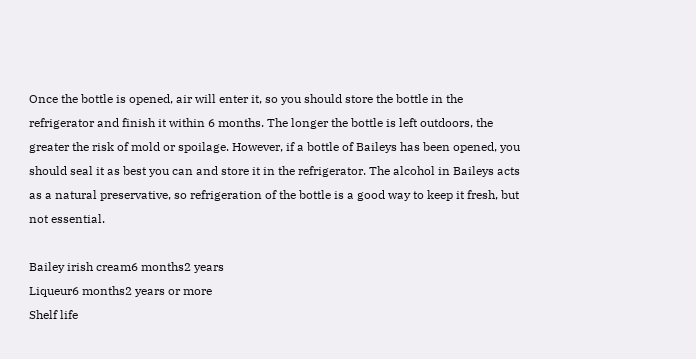Once the bottle is opened, air will enter it, so you should store the bottle in the refrigerator and finish it within 6 months. The longer the bottle is left outdoors, the greater the risk of mold or spoilage. However, if a bottle of Baileys has been opened, you should seal it as best you can and store it in the refrigerator. The alcohol in Baileys acts as a natural preservative, so refrigeration of the bottle is a good way to keep it fresh, but not essential.

Bailey irish cream6 months2 years
Liqueur6 months2 years or more
Shelf life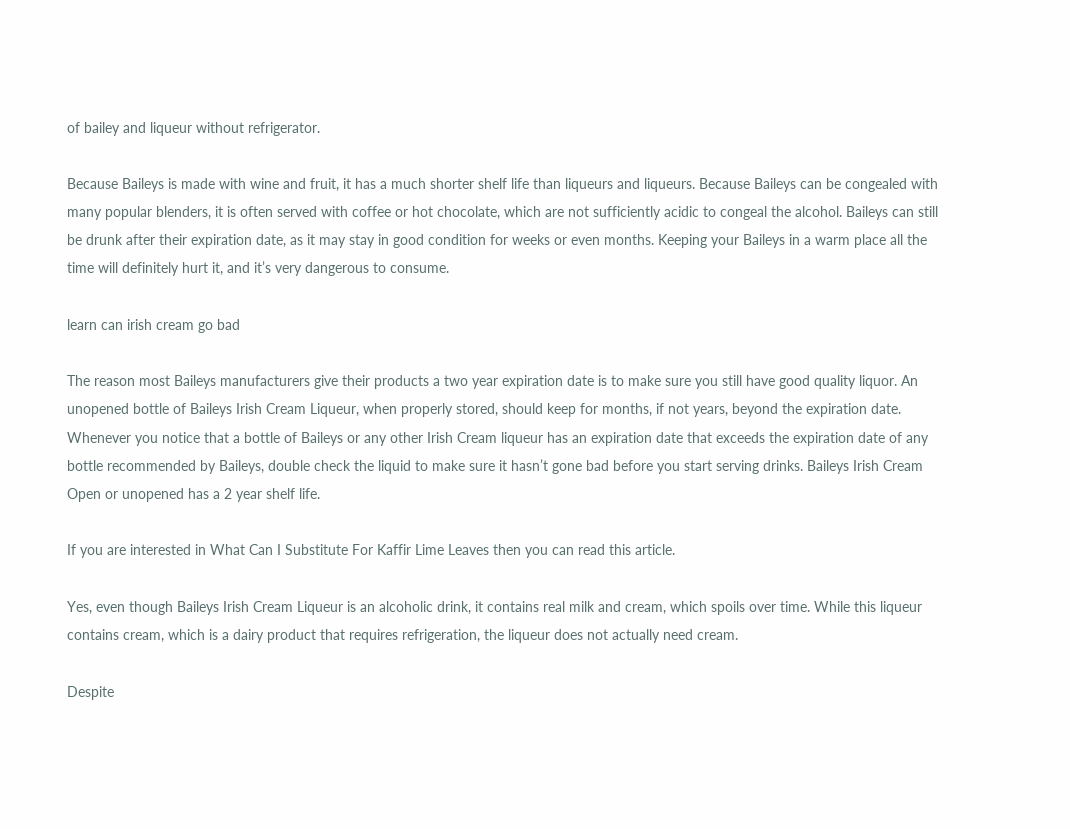of bailey and liqueur without refrigerator.

Because Baileys is made with wine and fruit, it has a much shorter shelf life than liqueurs and liqueurs. Because Baileys can be congealed with many popular blenders, it is often served with coffee or hot chocolate, which are not sufficiently acidic to congeal the alcohol. Baileys can still be drunk after their expiration date, as it may stay in good condition for weeks or even months. Keeping your Baileys in a warm place all the time will definitely hurt it, and it’s very dangerous to consume.

learn can irish cream go bad

The reason most Baileys manufacturers give their products a two year expiration date is to make sure you still have good quality liquor. An unopened bottle of Baileys Irish Cream Liqueur, when properly stored, should keep for months, if not years, beyond the expiration date. Whenever you notice that a bottle of Baileys or any other Irish Cream liqueur has an expiration date that exceeds the expiration date of any bottle recommended by Baileys, double check the liquid to make sure it hasn’t gone bad before you start serving drinks. Baileys Irish Cream Open or unopened has a 2 year shelf life.

If you are interested in What Can I Substitute For Kaffir Lime Leaves then you can read this article.

Yes, even though Baileys Irish Cream Liqueur is an alcoholic drink, it contains real milk and cream, which spoils over time. While this liqueur contains cream, which is a dairy product that requires refrigeration, the liqueur does not actually need cream.

Despite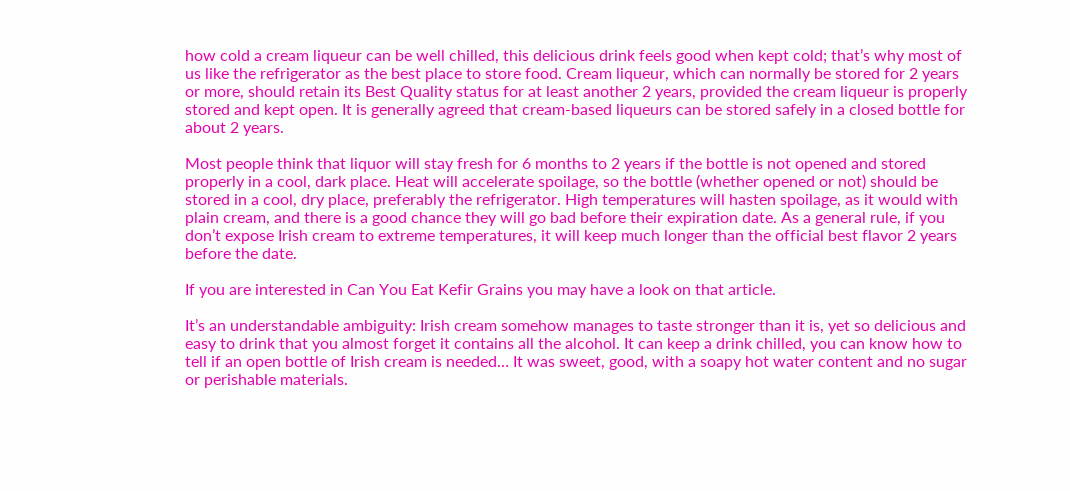how cold a cream liqueur can be well chilled, this delicious drink feels good when kept cold; that’s why most of us like the refrigerator as the best place to store food. Cream liqueur, which can normally be stored for 2 years or more, should retain its Best Quality status for at least another 2 years, provided the cream liqueur is properly stored and kept open. It is generally agreed that cream-based liqueurs can be stored safely in a closed bottle for about 2 years.

Most people think that liquor will stay fresh for 6 months to 2 years if the bottle is not opened and stored properly in a cool, dark place. Heat will accelerate spoilage, so the bottle (whether opened or not) should be stored in a cool, dry place, preferably the refrigerator. High temperatures will hasten spoilage, as it would with plain cream, and there is a good chance they will go bad before their expiration date. As a general rule, if you don’t expose Irish cream to extreme temperatures, it will keep much longer than the official best flavor 2 years before the date.

If you are interested in Can You Eat Kefir Grains you may have a look on that article.

It’s an understandable ambiguity: Irish cream somehow manages to taste stronger than it is, yet so delicious and easy to drink that you almost forget it contains all the alcohol. It can keep a drink chilled, you can know how to tell if an open bottle of Irish cream is needed… It was sweet, good, with a soapy hot water content and no sugar or perishable materials.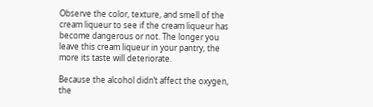Observe the color, texture, and smell of the cream liqueur to see if the cream liqueur has become dangerous or not. The longer you leave this cream liqueur in your pantry, the more its taste will deteriorate.

Because the alcohol didn’t affect the oxygen, the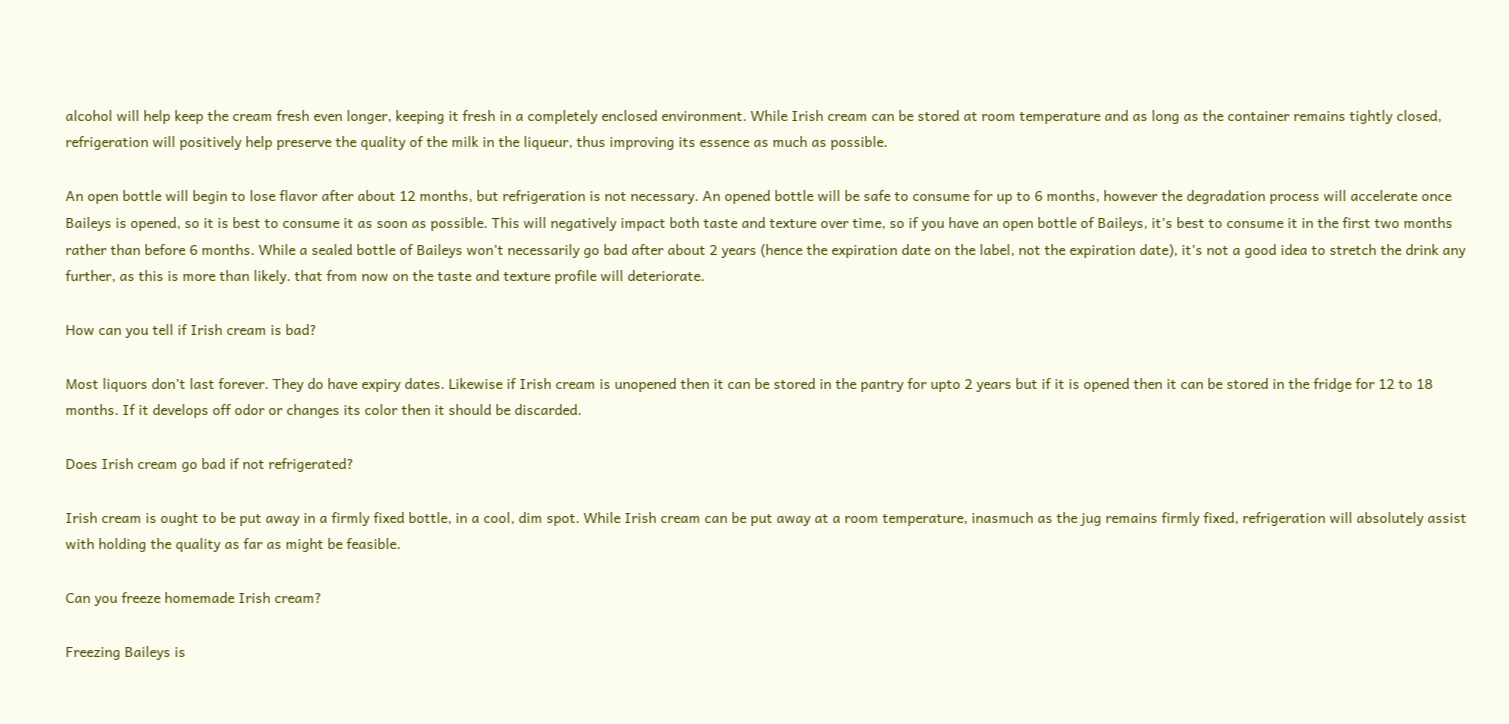alcohol will help keep the cream fresh even longer, keeping it fresh in a completely enclosed environment. While Irish cream can be stored at room temperature and as long as the container remains tightly closed, refrigeration will positively help preserve the quality of the milk in the liqueur, thus improving its essence as much as possible.

An open bottle will begin to lose flavor after about 12 months, but refrigeration is not necessary. An opened bottle will be safe to consume for up to 6 months, however the degradation process will accelerate once Baileys is opened, so it is best to consume it as soon as possible. This will negatively impact both taste and texture over time, so if you have an open bottle of Baileys, it’s best to consume it in the first two months rather than before 6 months. While a sealed bottle of Baileys won’t necessarily go bad after about 2 years (hence the expiration date on the label, not the expiration date), it’s not a good idea to stretch the drink any further, as this is more than likely. that from now on the taste and texture profile will deteriorate.

How can you tell if Irish cream is bad?

Most liquors don’t last forever. They do have expiry dates. Likewise if Irish cream is unopened then it can be stored in the pantry for upto 2 years but if it is opened then it can be stored in the fridge for 12 to 18 months. If it develops off odor or changes its color then it should be discarded.

Does Irish cream go bad if not refrigerated?

Irish cream is ought to be put away in a firmly fixed bottle, in a cool, dim spot. While Irish cream can be put away at a room temperature, inasmuch as the jug remains firmly fixed, refrigeration will absolutely assist with holding the quality as far as might be feasible.

Can you freeze homemade Irish cream?

Freezing Baileys is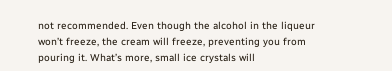not recommended. Even though the alcohol in the liqueur won’t freeze, the cream will freeze, preventing you from pouring it. What’s more, small ice crystals will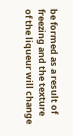be formed as a result of freezing and the texture of the liqueur will change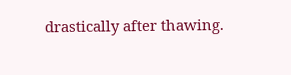drastically after thawing.